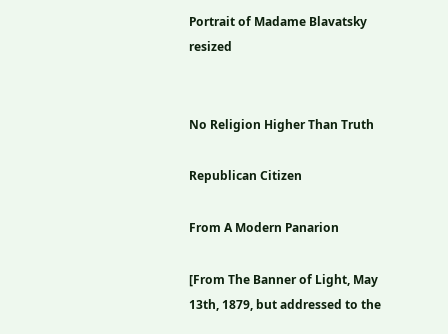Portrait of Madame Blavatsky resized


No Religion Higher Than Truth

Republican Citizen

From A Modern Panarion

[From The Banner of Light, May 13th, 1879, but addressed to the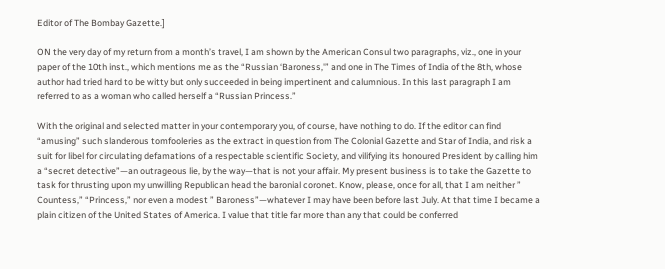Editor of The Bombay Gazette.]

ON the very day of my return from a month’s travel, I am shown by the American Consul two paragraphs, viz., one in your paper of the 10th inst., which mentions me as the “Russian ‘Baroness,'” and one in The Times of India of the 8th, whose author had tried hard to be witty but only succeeded in being impertinent and calumnious. In this last paragraph I am referred to as a woman who called herself a “Russian Princess.”

With the original and selected matter in your contemporary you, of course, have nothing to do. If the editor can find “amusing” such slanderous tomfooleries as the extract in question from The Colonial Gazette and Star of India, and risk a suit for libel for circulating defamations of a respectable scientific Society, and vilifying its honoured President by calling him a “secret detective”—an outrageous lie, by the way—that is not your affair. My present business is to take the Gazette to task for thrusting upon my unwilling Republican head the baronial coronet. Know, please, once for all, that I am neither ” Countess,” “Princess,” nor even a modest ” Baroness”—whatever I may have been before last July. At that time I became a plain citizen of the United States of America. I value that title far more than any that could be conferred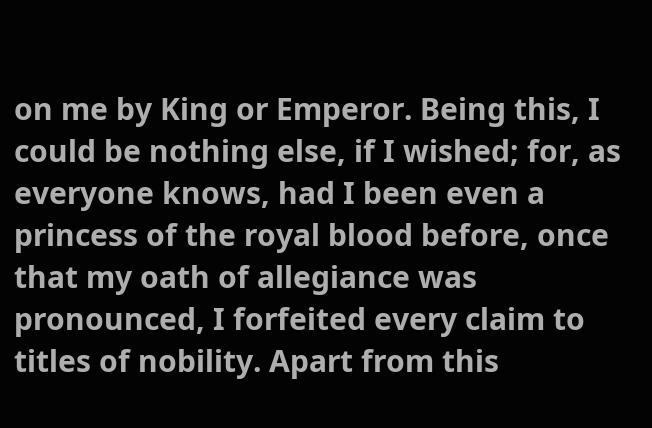on me by King or Emperor. Being this, I could be nothing else, if I wished; for, as everyone knows, had I been even a princess of the royal blood before, once that my oath of allegiance was pronounced, I forfeited every claim to titles of nobility. Apart from this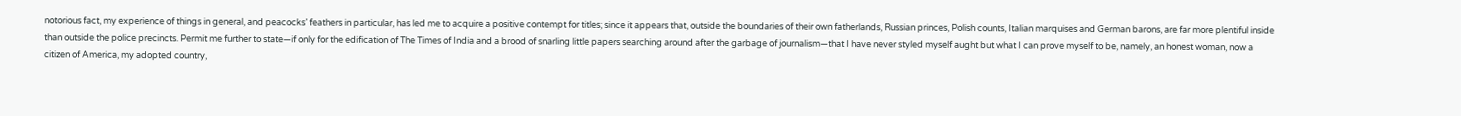notorious fact, my experience of things in general, and peacocks’ feathers in particular, has led me to acquire a positive contempt for titles; since it appears that, outside the boundaries of their own fatherlands, Russian princes, Polish counts, Italian marquises and German barons, are far more plentiful inside than outside the police precincts. Permit me further to state—if only for the edification of The Times of India and a brood of snarling little papers searching around after the garbage of journalism—that I have never styled myself aught but what I can prove myself to be, namely, an honest woman, now a citizen of America, my adopted country,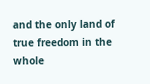and the only land of true freedom in the whole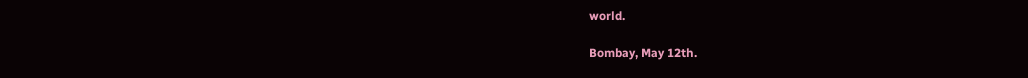world.

Bombay, May 12th.